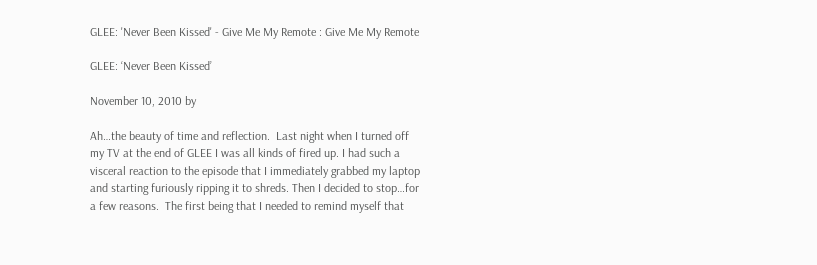GLEE: 'Never Been Kissed' - Give Me My Remote : Give Me My Remote

GLEE: ‘Never Been Kissed’

November 10, 2010 by

Ah…the beauty of time and reflection.  Last night when I turned off my TV at the end of GLEE I was all kinds of fired up. I had such a visceral reaction to the episode that I immediately grabbed my laptop and starting furiously ripping it to shreds. Then I decided to stop…for a few reasons.  The first being that I needed to remind myself that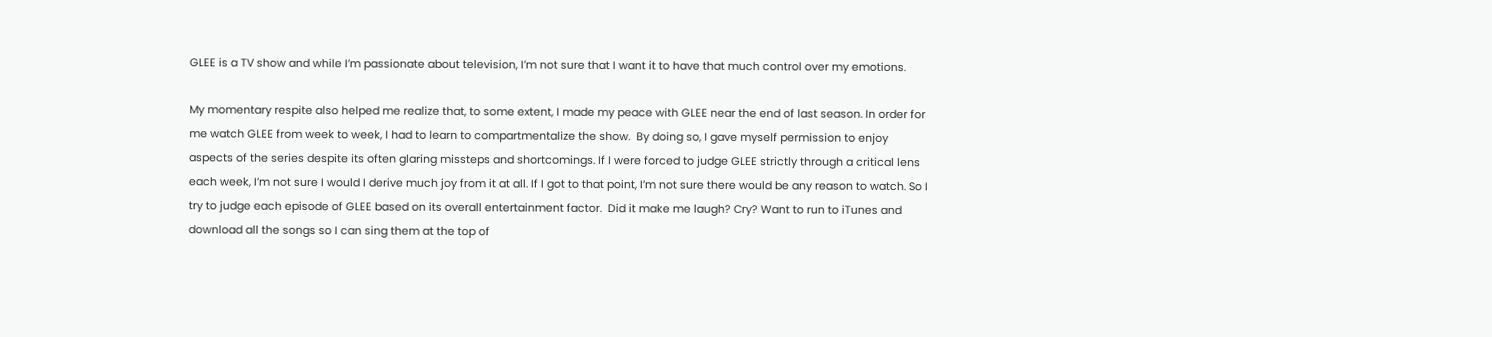GLEE is a TV show and while I’m passionate about television, I’m not sure that I want it to have that much control over my emotions.

My momentary respite also helped me realize that, to some extent, I made my peace with GLEE near the end of last season. In order for me watch GLEE from week to week, I had to learn to compartmentalize the show.  By doing so, I gave myself permission to enjoy aspects of the series despite its often glaring missteps and shortcomings. If I were forced to judge GLEE strictly through a critical lens each week, I’m not sure I would I derive much joy from it at all. If I got to that point, I’m not sure there would be any reason to watch. So I try to judge each episode of GLEE based on its overall entertainment factor.  Did it make me laugh? Cry? Want to run to iTunes and download all the songs so I can sing them at the top of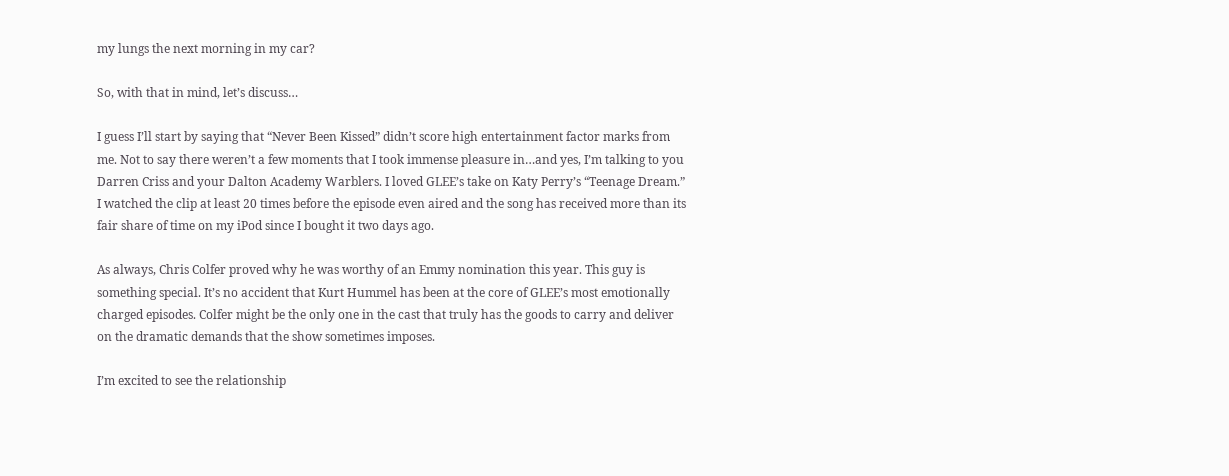my lungs the next morning in my car?

So, with that in mind, let’s discuss…

I guess I’ll start by saying that “Never Been Kissed” didn’t score high entertainment factor marks from me. Not to say there weren’t a few moments that I took immense pleasure in…and yes, I’m talking to you Darren Criss and your Dalton Academy Warblers. I loved GLEE’s take on Katy Perry’s “Teenage Dream.” I watched the clip at least 20 times before the episode even aired and the song has received more than its fair share of time on my iPod since I bought it two days ago.

As always, Chris Colfer proved why he was worthy of an Emmy nomination this year. This guy is something special. It’s no accident that Kurt Hummel has been at the core of GLEE’s most emotionally charged episodes. Colfer might be the only one in the cast that truly has the goods to carry and deliver on the dramatic demands that the show sometimes imposes.

I’m excited to see the relationship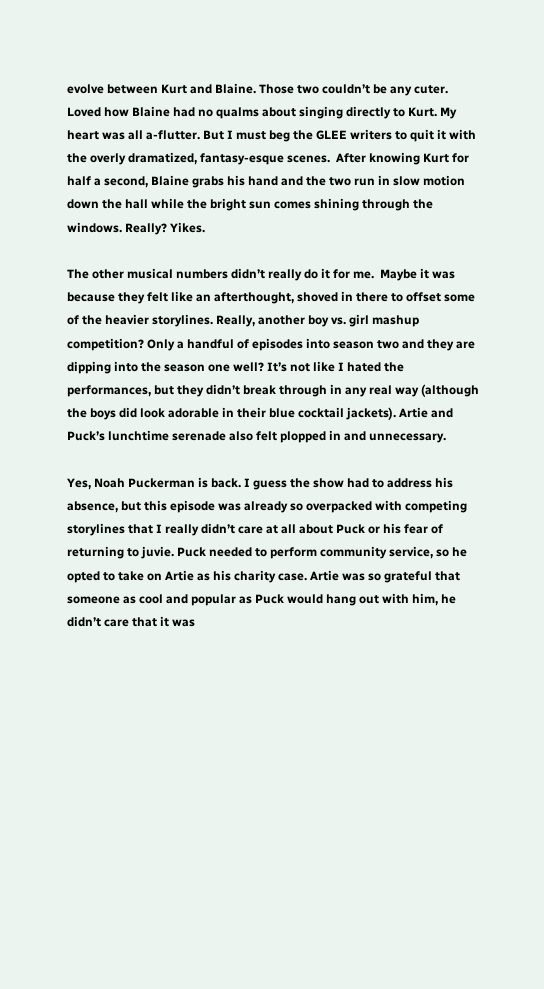evolve between Kurt and Blaine. Those two couldn’t be any cuter. Loved how Blaine had no qualms about singing directly to Kurt. My heart was all a-flutter. But I must beg the GLEE writers to quit it with the overly dramatized, fantasy-esque scenes.  After knowing Kurt for half a second, Blaine grabs his hand and the two run in slow motion down the hall while the bright sun comes shining through the windows. Really? Yikes.

The other musical numbers didn’t really do it for me.  Maybe it was because they felt like an afterthought, shoved in there to offset some of the heavier storylines. Really, another boy vs. girl mashup competition? Only a handful of episodes into season two and they are dipping into the season one well? It’s not like I hated the performances, but they didn’t break through in any real way (although the boys did look adorable in their blue cocktail jackets). Artie and Puck’s lunchtime serenade also felt plopped in and unnecessary.

Yes, Noah Puckerman is back. I guess the show had to address his absence, but this episode was already so overpacked with competing storylines that I really didn’t care at all about Puck or his fear of returning to juvie. Puck needed to perform community service, so he opted to take on Artie as his charity case. Artie was so grateful that someone as cool and popular as Puck would hang out with him, he didn’t care that it was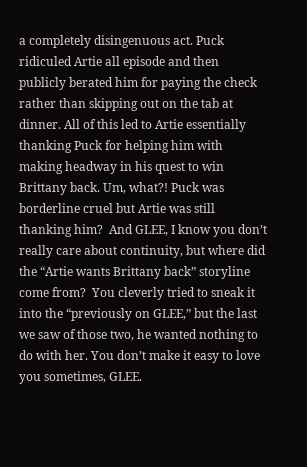a completely disingenuous act. Puck ridiculed Artie all episode and then publicly berated him for paying the check rather than skipping out on the tab at dinner. All of this led to Artie essentially thanking Puck for helping him with making headway in his quest to win Brittany back. Um, what?! Puck was borderline cruel but Artie was still thanking him?  And GLEE, I know you don’t really care about continuity, but where did the “Artie wants Brittany back” storyline come from?  You cleverly tried to sneak it into the “previously on GLEE,” but the last we saw of those two, he wanted nothing to do with her. You don’t make it easy to love you sometimes, GLEE.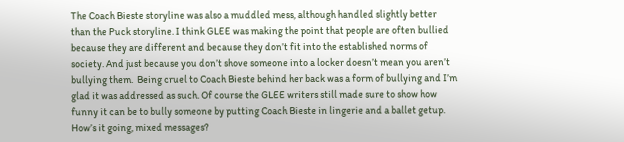The Coach Bieste storyline was also a muddled mess, although handled slightly better than the Puck storyline. I think GLEE was making the point that people are often bullied because they are different and because they don’t fit into the established norms of society. And just because you don’t shove someone into a locker doesn’t mean you aren’t bullying them.  Being cruel to Coach Bieste behind her back was a form of bullying and I’m glad it was addressed as such. Of course the GLEE writers still made sure to show how funny it can be to bully someone by putting Coach Bieste in lingerie and a ballet getup. How’s it going, mixed messages?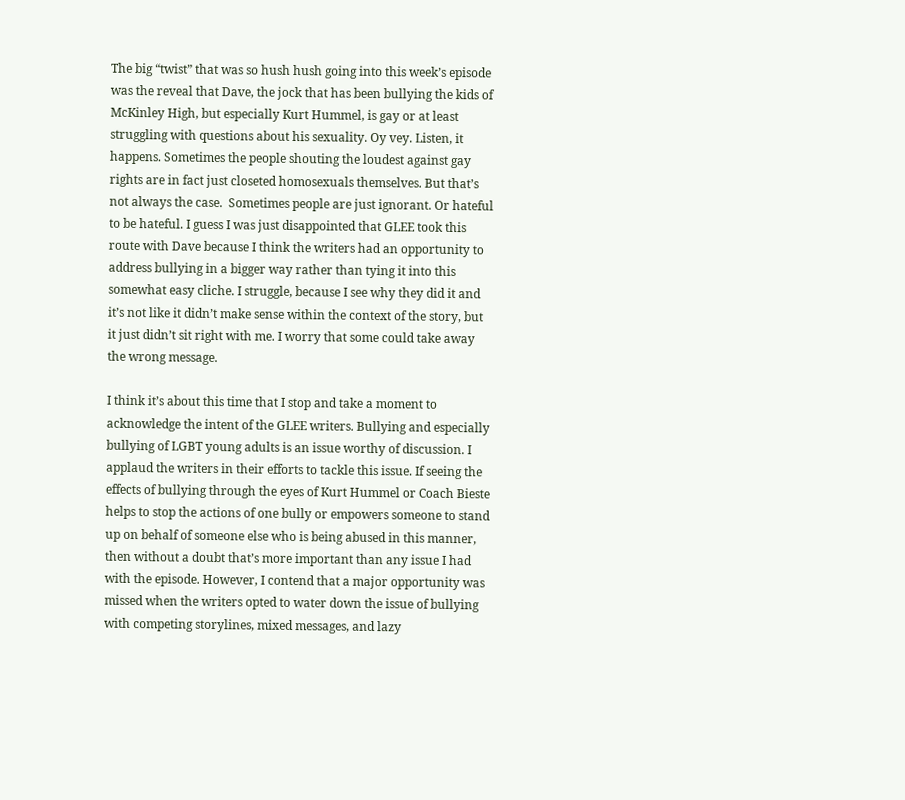The big “twist” that was so hush hush going into this week’s episode was the reveal that Dave, the jock that has been bullying the kids of McKinley High, but especially Kurt Hummel, is gay or at least struggling with questions about his sexuality. Oy vey. Listen, it happens. Sometimes the people shouting the loudest against gay rights are in fact just closeted homosexuals themselves. But that’s not always the case.  Sometimes people are just ignorant. Or hateful to be hateful. I guess I was just disappointed that GLEE took this route with Dave because I think the writers had an opportunity to address bullying in a bigger way rather than tying it into this somewhat easy cliche. I struggle, because I see why they did it and it’s not like it didn’t make sense within the context of the story, but it just didn’t sit right with me. I worry that some could take away the wrong message.

I think it’s about this time that I stop and take a moment to acknowledge the intent of the GLEE writers. Bullying and especially bullying of LGBT young adults is an issue worthy of discussion. I applaud the writers in their efforts to tackle this issue. If seeing the effects of bullying through the eyes of Kurt Hummel or Coach Bieste helps to stop the actions of one bully or empowers someone to stand up on behalf of someone else who is being abused in this manner, then without a doubt that’s more important than any issue I had with the episode. However, I contend that a major opportunity was missed when the writers opted to water down the issue of bullying with competing storylines, mixed messages, and lazy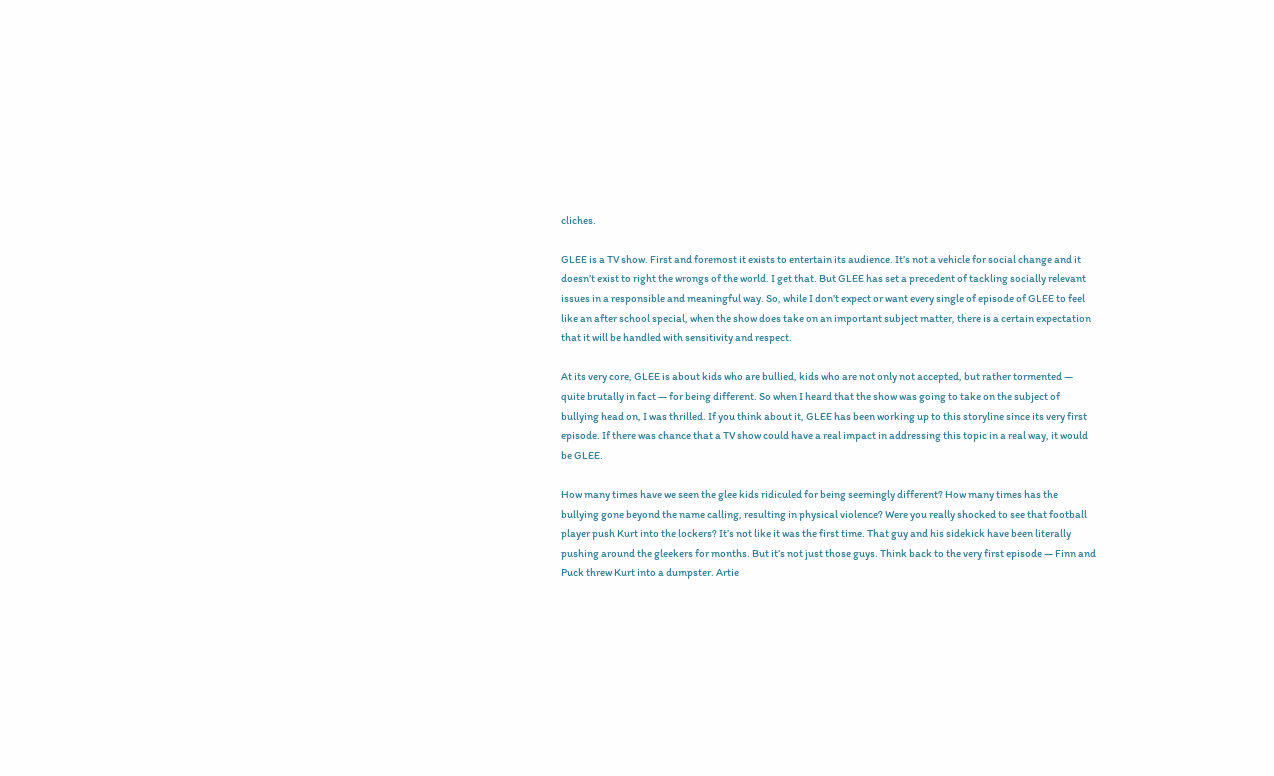cliches.

GLEE is a TV show. First and foremost it exists to entertain its audience. It’s not a vehicle for social change and it doesn’t exist to right the wrongs of the world. I get that. But GLEE has set a precedent of tackling socially relevant issues in a responsible and meaningful way. So, while I don’t expect or want every single of episode of GLEE to feel like an after school special, when the show does take on an important subject matter, there is a certain expectation that it will be handled with sensitivity and respect.

At its very core, GLEE is about kids who are bullied, kids who are not only not accepted, but rather tormented — quite brutally in fact — for being different. So when I heard that the show was going to take on the subject of bullying head on, I was thrilled. If you think about it, GLEE has been working up to this storyline since its very first episode. If there was chance that a TV show could have a real impact in addressing this topic in a real way, it would be GLEE.

How many times have we seen the glee kids ridiculed for being seemingly different? How many times has the bullying gone beyond the name calling, resulting in physical violence? Were you really shocked to see that football player push Kurt into the lockers? It’s not like it was the first time. That guy and his sidekick have been literally pushing around the gleekers for months. But it’s not just those guys. Think back to the very first episode — Finn and Puck threw Kurt into a dumpster. Artie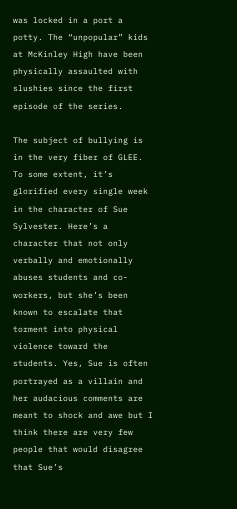was locked in a port a potty. The “unpopular” kids at McKinley High have been physically assaulted with slushies since the first episode of the series.

The subject of bullying is in the very fiber of GLEE.  To some extent, it’s glorified every single week in the character of Sue Sylvester. Here’s a character that not only verbally and emotionally abuses students and co-workers, but she’s been known to escalate that torment into physical violence toward the students. Yes, Sue is often portrayed as a villain and her audacious comments are meant to shock and awe but I think there are very few people that would disagree that Sue’s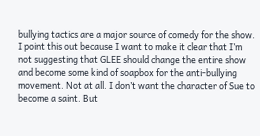bullying tactics are a major source of comedy for the show. I point this out because I want to make it clear that I’m not suggesting that GLEE should change the entire show and become some kind of soapbox for the anti-bullying movement. Not at all. I don’t want the character of Sue to become a saint. But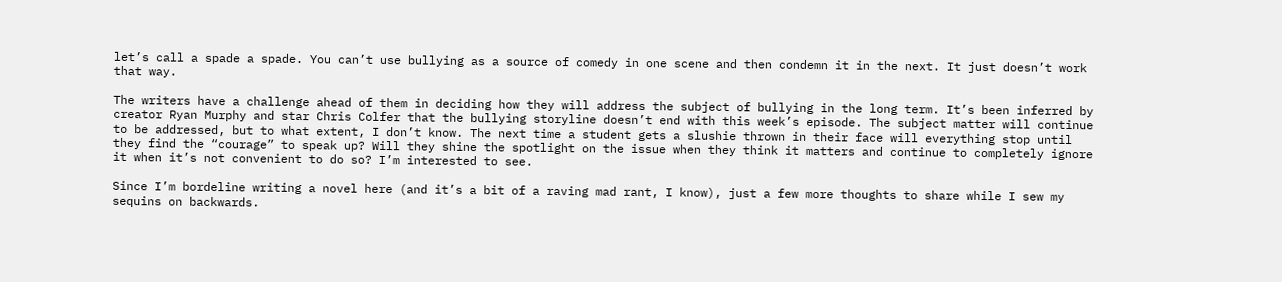let’s call a spade a spade. You can’t use bullying as a source of comedy in one scene and then condemn it in the next. It just doesn’t work that way.

The writers have a challenge ahead of them in deciding how they will address the subject of bullying in the long term. It’s been inferred by creator Ryan Murphy and star Chris Colfer that the bullying storyline doesn’t end with this week’s episode. The subject matter will continue to be addressed, but to what extent, I don’t know. The next time a student gets a slushie thrown in their face will everything stop until they find the “courage” to speak up? Will they shine the spotlight on the issue when they think it matters and continue to completely ignore it when it’s not convenient to do so? I’m interested to see.

Since I’m bordeline writing a novel here (and it’s a bit of a raving mad rant, I know), just a few more thoughts to share while I sew my sequins on backwards.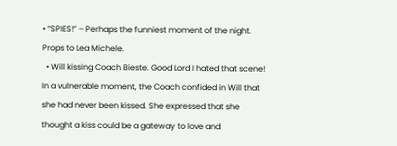• “SPIES!” – Perhaps the funniest moment of the night. Props to Lea Michele.
  • Will kissing Coach Bieste. Good Lord I hated that scene!  In a vulnerable moment, the Coach confided in Will that she had never been kissed. She expressed that she thought a kiss could be a gateway to love and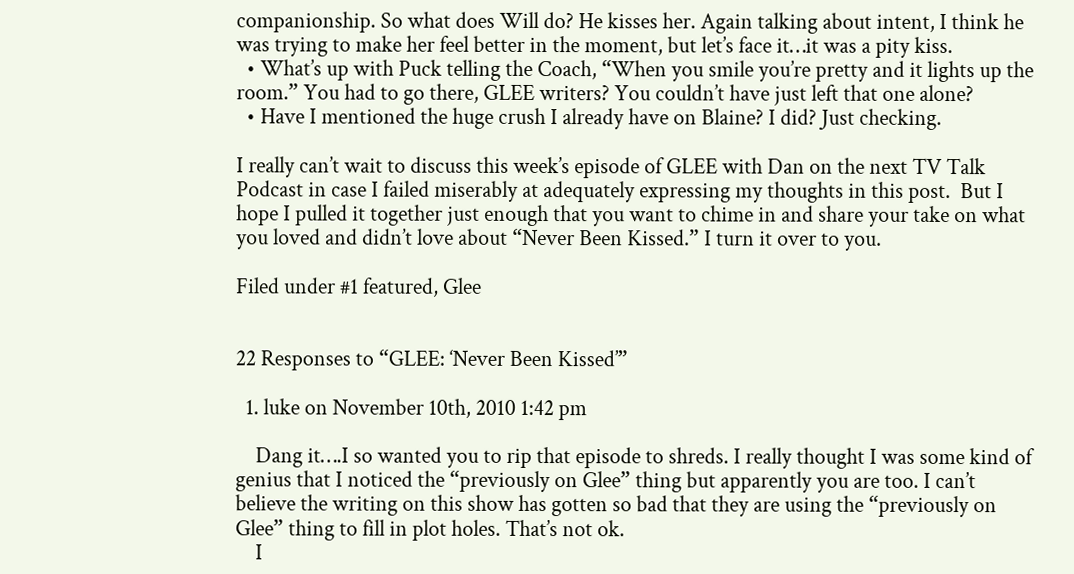companionship. So what does Will do? He kisses her. Again talking about intent, I think he was trying to make her feel better in the moment, but let’s face it…it was a pity kiss.
  • What’s up with Puck telling the Coach, “When you smile you’re pretty and it lights up the room.” You had to go there, GLEE writers? You couldn’t have just left that one alone?
  • Have I mentioned the huge crush I already have on Blaine? I did? Just checking.

I really can’t wait to discuss this week’s episode of GLEE with Dan on the next TV Talk Podcast in case I failed miserably at adequately expressing my thoughts in this post.  But I hope I pulled it together just enough that you want to chime in and share your take on what you loved and didn’t love about “Never Been Kissed.” I turn it over to you.

Filed under #1 featured, Glee


22 Responses to “GLEE: ‘Never Been Kissed’”

  1. luke on November 10th, 2010 1:42 pm

    Dang it….I so wanted you to rip that episode to shreds. I really thought I was some kind of genius that I noticed the “previously on Glee” thing but apparently you are too. I can’t believe the writing on this show has gotten so bad that they are using the “previously on Glee” thing to fill in plot holes. That’s not ok.
    I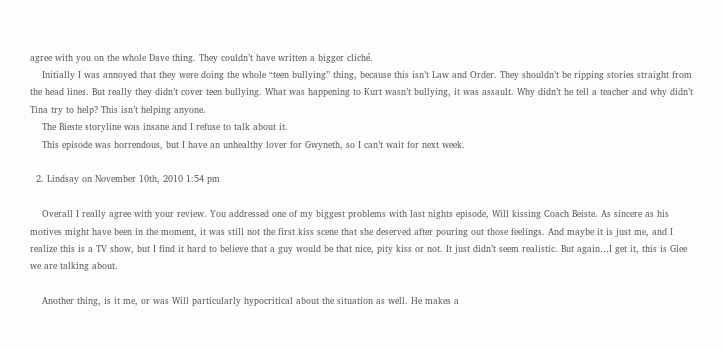agree with you on the whole Dave thing. They couldn’t have written a bigger cliché.
    Initially I was annoyed that they were doing the whole “teen bullying” thing, because this isn’t Law and Order. They shouldn’t be ripping stories straight from the head lines. But really they didn’t cover teen bullying. What was happening to Kurt wasn’t bullying, it was assault. Why didn’t he tell a teacher and why didn’t Tina try to help? This isn’t helping anyone.
    The Bieste storyline was insane and I refuse to talk about it.
    This episode was horrendous, but I have an unhealthy lover for Gwyneth, so I can’t wait for next week.

  2. Lindsay on November 10th, 2010 1:54 pm

    Overall I really agree with your review. You addressed one of my biggest problems with last nights episode, Will kissing Coach Beiste. As sincere as his motives might have been in the moment, it was still not the first kiss scene that she deserved after pouring out those feelings. And maybe it is just me, and I realize this is a TV show, but I find it hard to believe that a guy would be that nice, pity kiss or not. It just didn’t seem realistic. But again…I get it, this is Glee we are talking about.

    Another thing, is it me, or was Will particularly hypocritical about the situation as well. He makes a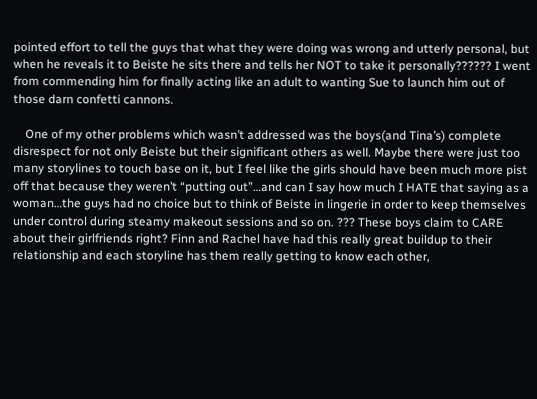pointed effort to tell the guys that what they were doing was wrong and utterly personal, but when he reveals it to Beiste he sits there and tells her NOT to take it personally?????? I went from commending him for finally acting like an adult to wanting Sue to launch him out of those darn confetti cannons.

    One of my other problems which wasn’t addressed was the boys(and Tina’s) complete disrespect for not only Beiste but their significant others as well. Maybe there were just too many storylines to touch base on it, but I feel like the girls should have been much more pist off that because they weren’t “putting out”…and can I say how much I HATE that saying as a woman…the guys had no choice but to think of Beiste in lingerie in order to keep themselves under control during steamy makeout sessions and so on. ??? These boys claim to CARE about their girlfriends right? Finn and Rachel have had this really great buildup to their relationship and each storyline has them really getting to know each other,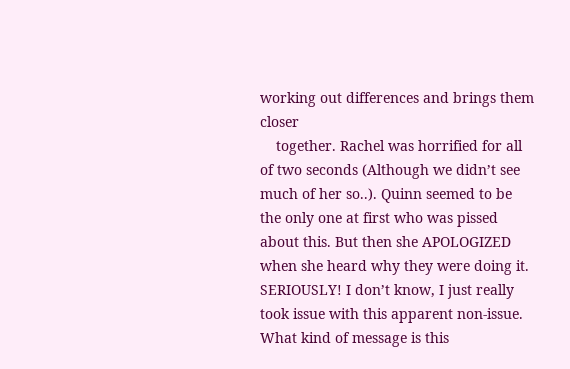working out differences and brings them closer
    together. Rachel was horrified for all of two seconds (Although we didn’t see much of her so..). Quinn seemed to be the only one at first who was pissed about this. But then she APOLOGIZED when she heard why they were doing it. SERIOUSLY! I don’t know, I just really took issue with this apparent non-issue. What kind of message is this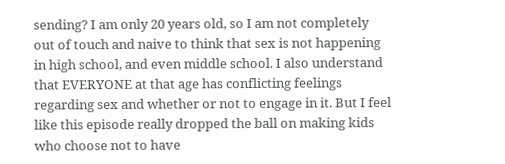sending? I am only 20 years old, so I am not completely out of touch and naive to think that sex is not happening in high school, and even middle school. I also understand that EVERYONE at that age has conflicting feelings regarding sex and whether or not to engage in it. But I feel like this episode really dropped the ball on making kids who choose not to have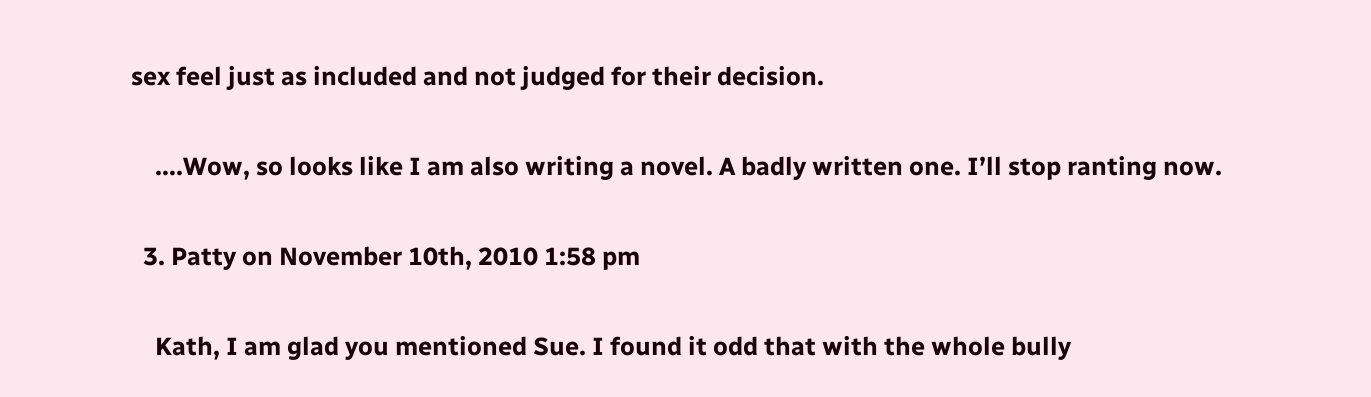sex feel just as included and not judged for their decision.

    ….Wow, so looks like I am also writing a novel. A badly written one. I’ll stop ranting now.

  3. Patty on November 10th, 2010 1:58 pm

    Kath, I am glad you mentioned Sue. I found it odd that with the whole bully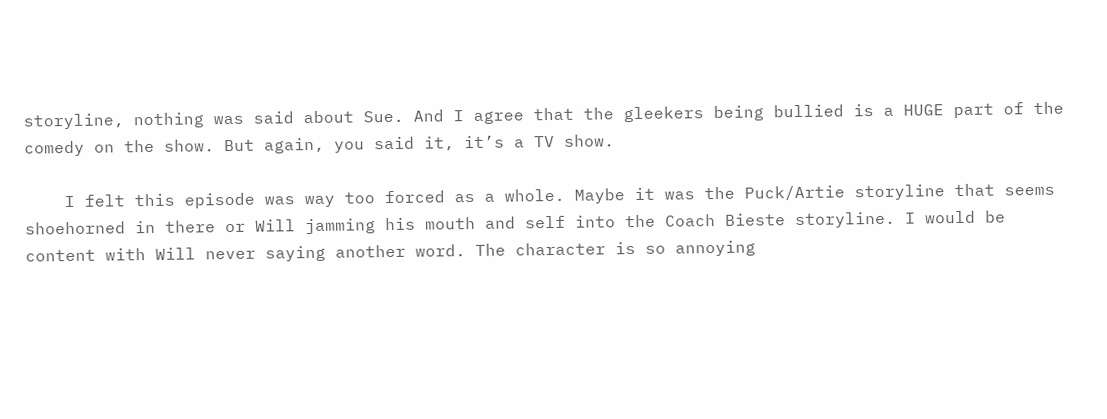storyline, nothing was said about Sue. And I agree that the gleekers being bullied is a HUGE part of the comedy on the show. But again, you said it, it’s a TV show.

    I felt this episode was way too forced as a whole. Maybe it was the Puck/Artie storyline that seems shoehorned in there or Will jamming his mouth and self into the Coach Bieste storyline. I would be content with Will never saying another word. The character is so annoying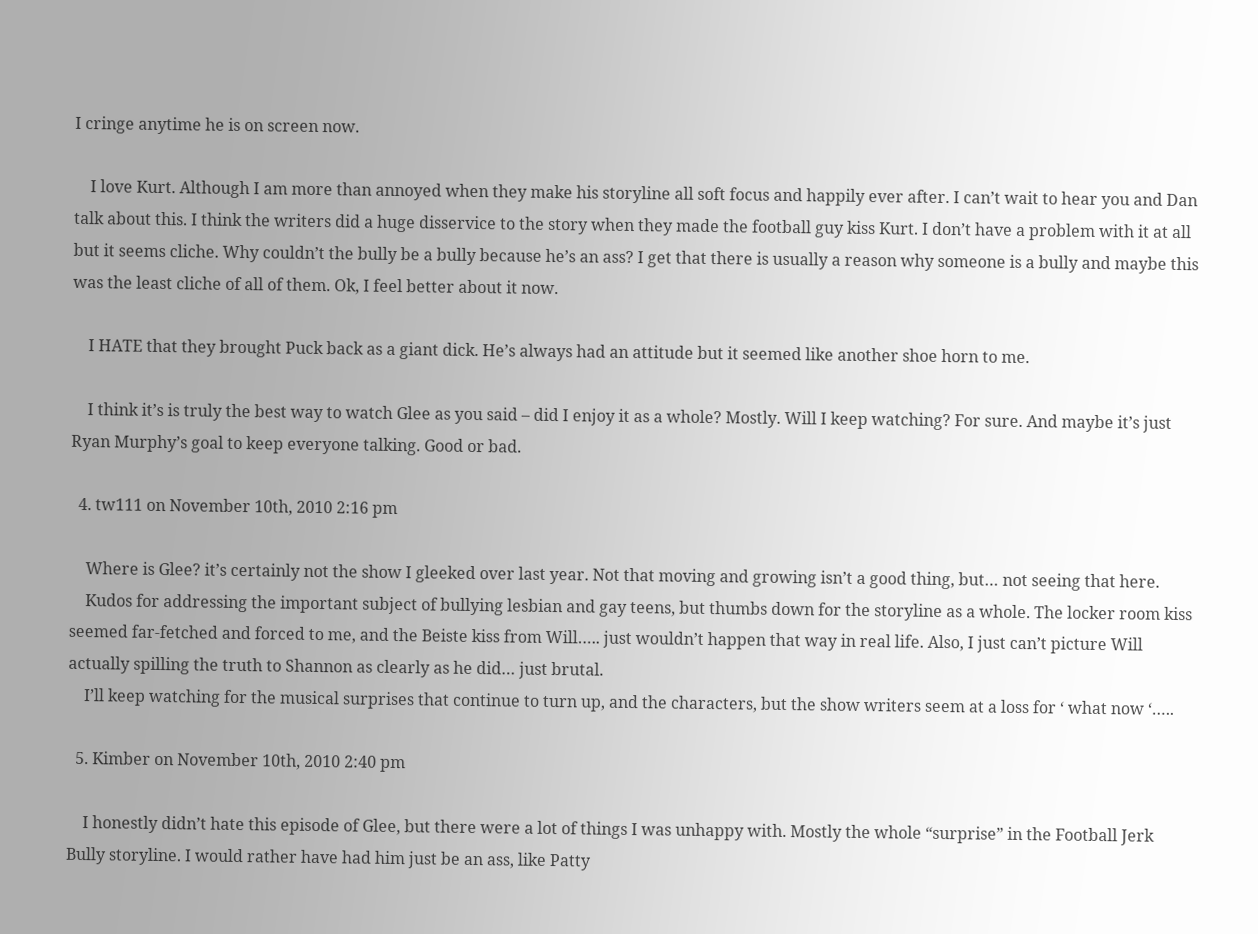I cringe anytime he is on screen now.

    I love Kurt. Although I am more than annoyed when they make his storyline all soft focus and happily ever after. I can’t wait to hear you and Dan talk about this. I think the writers did a huge disservice to the story when they made the football guy kiss Kurt. I don’t have a problem with it at all but it seems cliche. Why couldn’t the bully be a bully because he’s an ass? I get that there is usually a reason why someone is a bully and maybe this was the least cliche of all of them. Ok, I feel better about it now.

    I HATE that they brought Puck back as a giant dick. He’s always had an attitude but it seemed like another shoe horn to me.

    I think it’s is truly the best way to watch Glee as you said – did I enjoy it as a whole? Mostly. Will I keep watching? For sure. And maybe it’s just Ryan Murphy’s goal to keep everyone talking. Good or bad.

  4. tw111 on November 10th, 2010 2:16 pm

    Where is Glee? it’s certainly not the show I gleeked over last year. Not that moving and growing isn’t a good thing, but… not seeing that here.
    Kudos for addressing the important subject of bullying lesbian and gay teens, but thumbs down for the storyline as a whole. The locker room kiss seemed far-fetched and forced to me, and the Beiste kiss from Will….. just wouldn’t happen that way in real life. Also, I just can’t picture Will actually spilling the truth to Shannon as clearly as he did… just brutal.
    I’ll keep watching for the musical surprises that continue to turn up, and the characters, but the show writers seem at a loss for ‘ what now ‘…..

  5. Kimber on November 10th, 2010 2:40 pm

    I honestly didn’t hate this episode of Glee, but there were a lot of things I was unhappy with. Mostly the whole “surprise” in the Football Jerk Bully storyline. I would rather have had him just be an ass, like Patty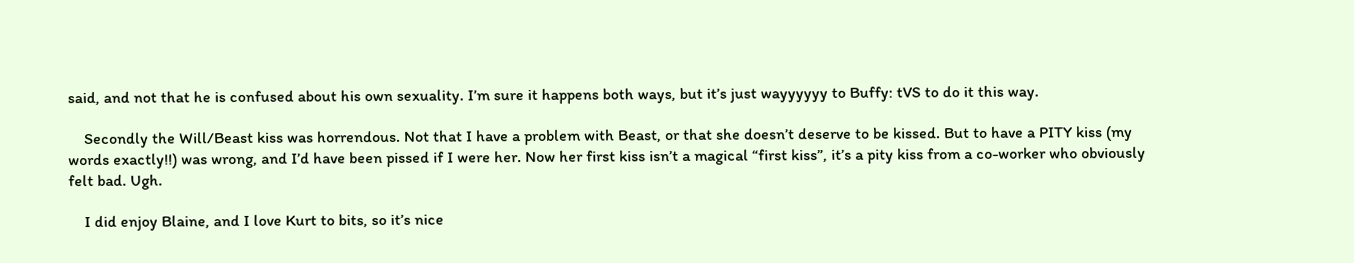said, and not that he is confused about his own sexuality. I’m sure it happens both ways, but it’s just wayyyyyy to Buffy: tVS to do it this way.

    Secondly the Will/Beast kiss was horrendous. Not that I have a problem with Beast, or that she doesn’t deserve to be kissed. But to have a PITY kiss (my words exactly!!) was wrong, and I’d have been pissed if I were her. Now her first kiss isn’t a magical “first kiss”, it’s a pity kiss from a co-worker who obviously felt bad. Ugh.

    I did enjoy Blaine, and I love Kurt to bits, so it’s nice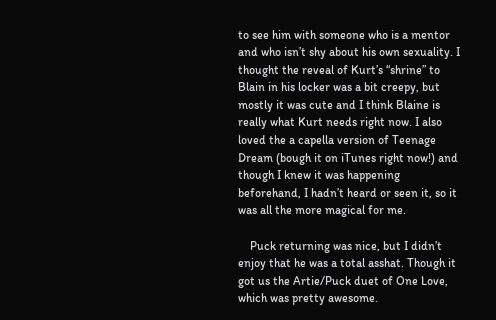to see him with someone who is a mentor and who isn’t shy about his own sexuality. I thought the reveal of Kurt’s “shrine” to Blain in his locker was a bit creepy, but mostly it was cute and I think Blaine is really what Kurt needs right now. I also loved the a capella version of Teenage Dream (bough it on iTunes right now!) and though I knew it was happening beforehand, I hadn’t heard or seen it, so it was all the more magical for me.

    Puck returning was nice, but I didn’t enjoy that he was a total asshat. Though it got us the Artie/Puck duet of One Love, which was pretty awesome.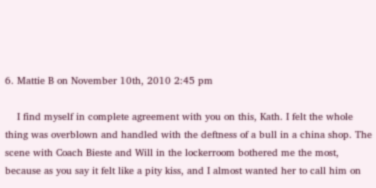6. Mattie B on November 10th, 2010 2:45 pm

    I find myself in complete agreement with you on this, Kath. I felt the whole thing was overblown and handled with the deftness of a bull in a china shop. The scene with Coach Bieste and Will in the lockerroom bothered me the most, because as you say it felt like a pity kiss, and I almost wanted her to call him on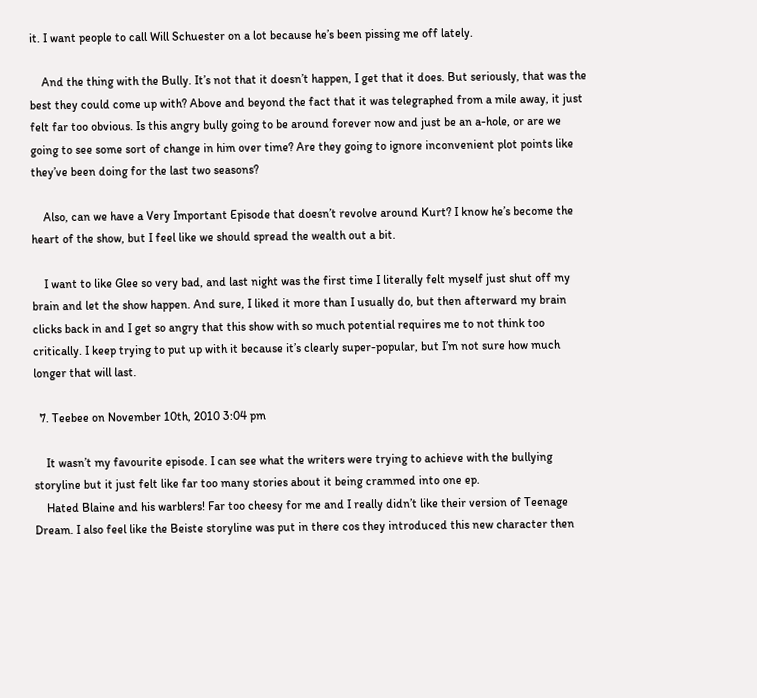it. I want people to call Will Schuester on a lot because he’s been pissing me off lately.

    And the thing with the Bully. It’s not that it doesn’t happen, I get that it does. But seriously, that was the best they could come up with? Above and beyond the fact that it was telegraphed from a mile away, it just felt far too obvious. Is this angry bully going to be around forever now and just be an a-hole, or are we going to see some sort of change in him over time? Are they going to ignore inconvenient plot points like they’ve been doing for the last two seasons?

    Also, can we have a Very Important Episode that doesn’t revolve around Kurt? I know he’s become the heart of the show, but I feel like we should spread the wealth out a bit.

    I want to like Glee so very bad, and last night was the first time I literally felt myself just shut off my brain and let the show happen. And sure, I liked it more than I usually do, but then afterward my brain clicks back in and I get so angry that this show with so much potential requires me to not think too critically. I keep trying to put up with it because it’s clearly super-popular, but I’m not sure how much longer that will last.

  7. Teebee on November 10th, 2010 3:04 pm

    It wasn’t my favourite episode. I can see what the writers were trying to achieve with the bullying storyline but it just felt like far too many stories about it being crammed into one ep.
    Hated Blaine and his warblers! Far too cheesy for me and I really didn’t like their version of Teenage Dream. I also feel like the Beiste storyline was put in there cos they introduced this new character then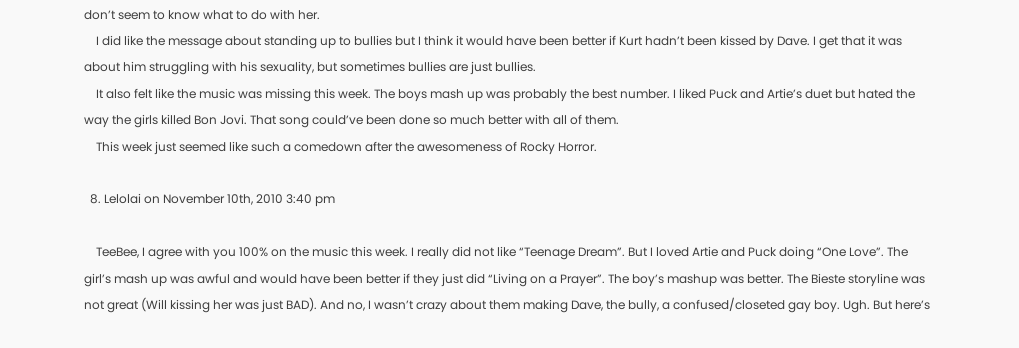don’t seem to know what to do with her.
    I did like the message about standing up to bullies but I think it would have been better if Kurt hadn’t been kissed by Dave. I get that it was about him struggling with his sexuality, but sometimes bullies are just bullies.
    It also felt like the music was missing this week. The boys mash up was probably the best number. I liked Puck and Artie’s duet but hated the way the girls killed Bon Jovi. That song could’ve been done so much better with all of them.
    This week just seemed like such a comedown after the awesomeness of Rocky Horror.

  8. Lelolai on November 10th, 2010 3:40 pm

    TeeBee, I agree with you 100% on the music this week. I really did not like “Teenage Dream”. But I loved Artie and Puck doing “One Love”. The girl’s mash up was awful and would have been better if they just did “Living on a Prayer”. The boy’s mashup was better. The Bieste storyline was not great (Will kissing her was just BAD). And no, I wasn’t crazy about them making Dave, the bully, a confused/closeted gay boy. Ugh. But here’s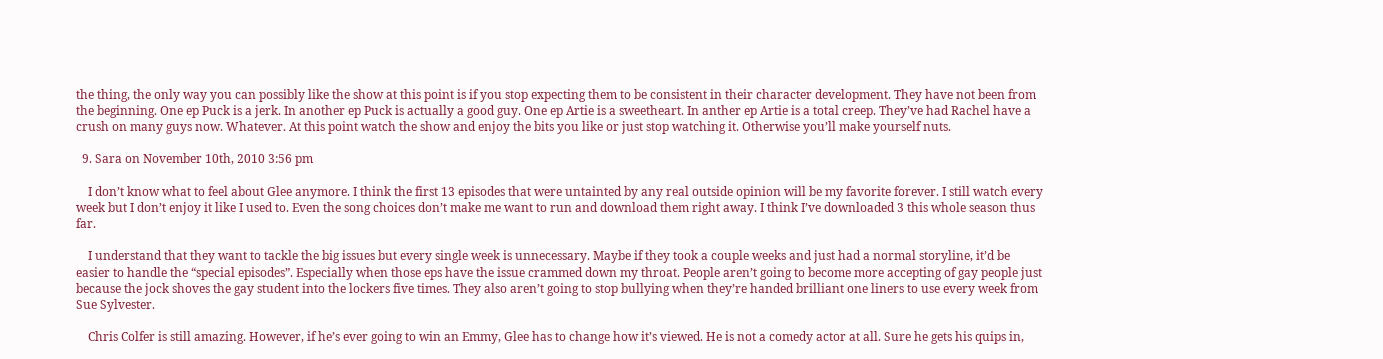the thing, the only way you can possibly like the show at this point is if you stop expecting them to be consistent in their character development. They have not been from the beginning. One ep Puck is a jerk. In another ep Puck is actually a good guy. One ep Artie is a sweetheart. In anther ep Artie is a total creep. They’ve had Rachel have a crush on many guys now. Whatever. At this point watch the show and enjoy the bits you like or just stop watching it. Otherwise you’ll make yourself nuts.

  9. Sara on November 10th, 2010 3:56 pm

    I don’t know what to feel about Glee anymore. I think the first 13 episodes that were untainted by any real outside opinion will be my favorite forever. I still watch every week but I don’t enjoy it like I used to. Even the song choices don’t make me want to run and download them right away. I think I’ve downloaded 3 this whole season thus far.

    I understand that they want to tackle the big issues but every single week is unnecessary. Maybe if they took a couple weeks and just had a normal storyline, it’d be easier to handle the “special episodes”. Especially when those eps have the issue crammed down my throat. People aren’t going to become more accepting of gay people just because the jock shoves the gay student into the lockers five times. They also aren’t going to stop bullying when they’re handed brilliant one liners to use every week from Sue Sylvester.

    Chris Colfer is still amazing. However, if he’s ever going to win an Emmy, Glee has to change how it’s viewed. He is not a comedy actor at all. Sure he gets his quips in,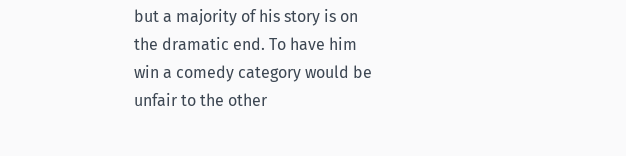but a majority of his story is on the dramatic end. To have him win a comedy category would be unfair to the other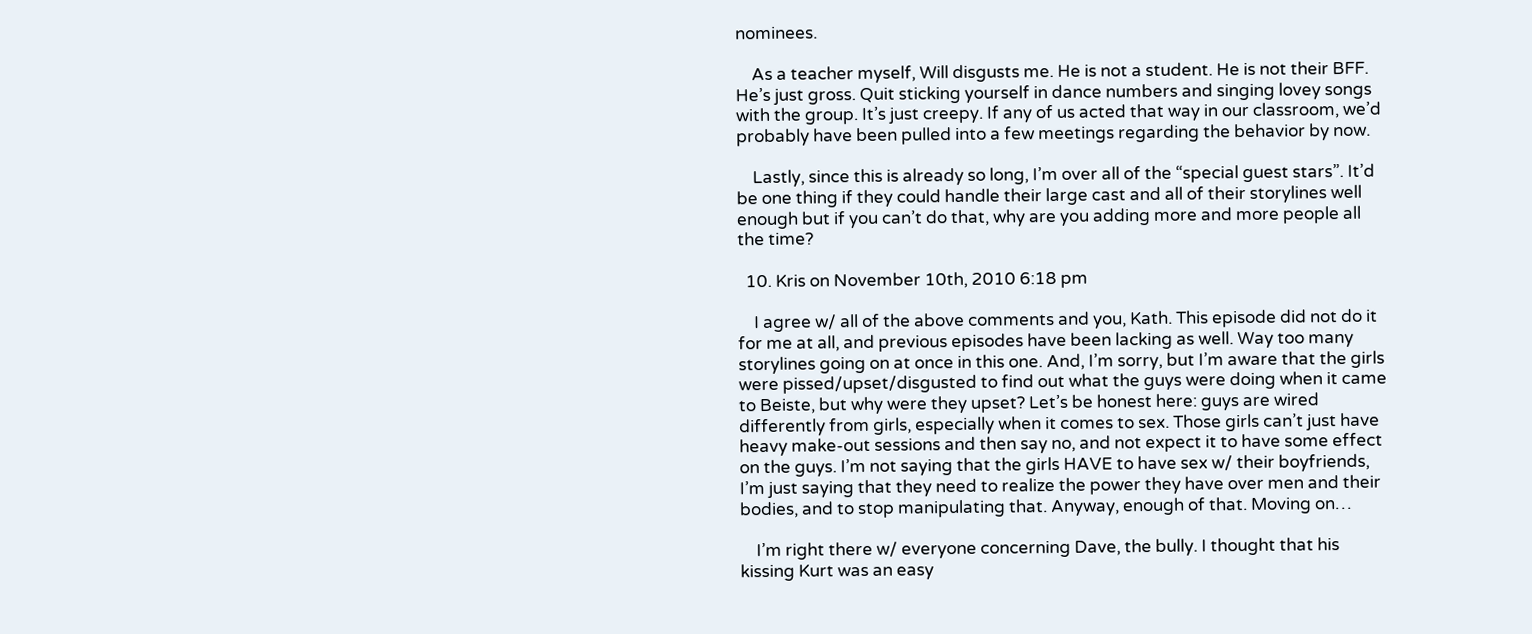nominees.

    As a teacher myself, Will disgusts me. He is not a student. He is not their BFF. He’s just gross. Quit sticking yourself in dance numbers and singing lovey songs with the group. It’s just creepy. If any of us acted that way in our classroom, we’d probably have been pulled into a few meetings regarding the behavior by now.

    Lastly, since this is already so long, I’m over all of the “special guest stars”. It’d be one thing if they could handle their large cast and all of their storylines well enough but if you can’t do that, why are you adding more and more people all the time?

  10. Kris on November 10th, 2010 6:18 pm

    I agree w/ all of the above comments and you, Kath. This episode did not do it for me at all, and previous episodes have been lacking as well. Way too many storylines going on at once in this one. And, I’m sorry, but I’m aware that the girls were pissed/upset/disgusted to find out what the guys were doing when it came to Beiste, but why were they upset? Let’s be honest here: guys are wired differently from girls, especially when it comes to sex. Those girls can’t just have heavy make-out sessions and then say no, and not expect it to have some effect on the guys. I’m not saying that the girls HAVE to have sex w/ their boyfriends, I’m just saying that they need to realize the power they have over men and their bodies, and to stop manipulating that. Anyway, enough of that. Moving on…

    I’m right there w/ everyone concerning Dave, the bully. I thought that his kissing Kurt was an easy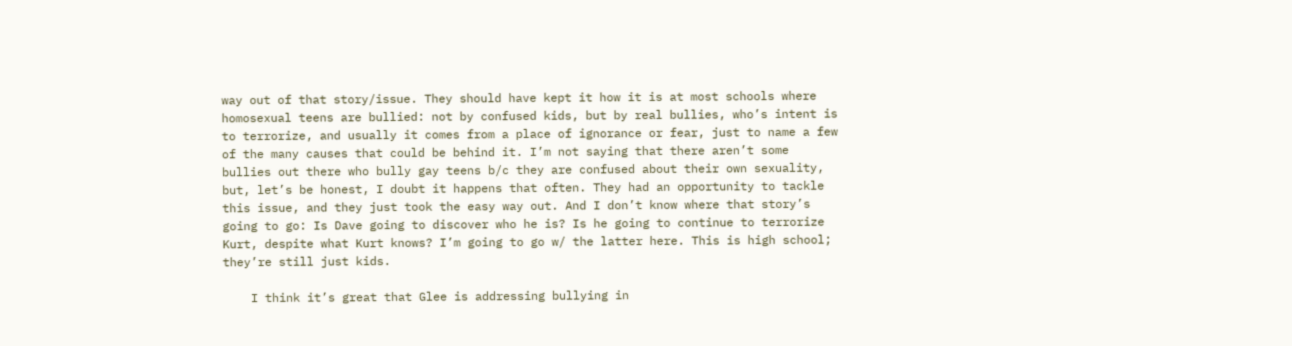way out of that story/issue. They should have kept it how it is at most schools where homosexual teens are bullied: not by confused kids, but by real bullies, who’s intent is to terrorize, and usually it comes from a place of ignorance or fear, just to name a few of the many causes that could be behind it. I’m not saying that there aren’t some bullies out there who bully gay teens b/c they are confused about their own sexuality, but, let’s be honest, I doubt it happens that often. They had an opportunity to tackle this issue, and they just took the easy way out. And I don’t know where that story’s going to go: Is Dave going to discover who he is? Is he going to continue to terrorize Kurt, despite what Kurt knows? I’m going to go w/ the latter here. This is high school; they’re still just kids.

    I think it’s great that Glee is addressing bullying in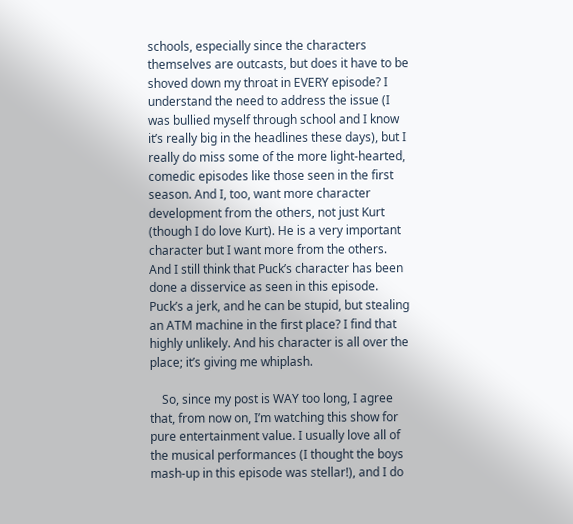schools, especially since the characters themselves are outcasts, but does it have to be shoved down my throat in EVERY episode? I understand the need to address the issue (I was bullied myself through school and I know it’s really big in the headlines these days), but I really do miss some of the more light-hearted, comedic episodes like those seen in the first season. And I, too, want more character development from the others, not just Kurt (though I do love Kurt). He is a very important character but I want more from the others. And I still think that Puck’s character has been done a disservice as seen in this episode. Puck’s a jerk, and he can be stupid, but stealing an ATM machine in the first place? I find that highly unlikely. And his character is all over the place; it’s giving me whiplash.

    So, since my post is WAY too long, I agree that, from now on, I’m watching this show for pure entertainment value. I usually love all of the musical performances (I thought the boys mash-up in this episode was stellar!), and I do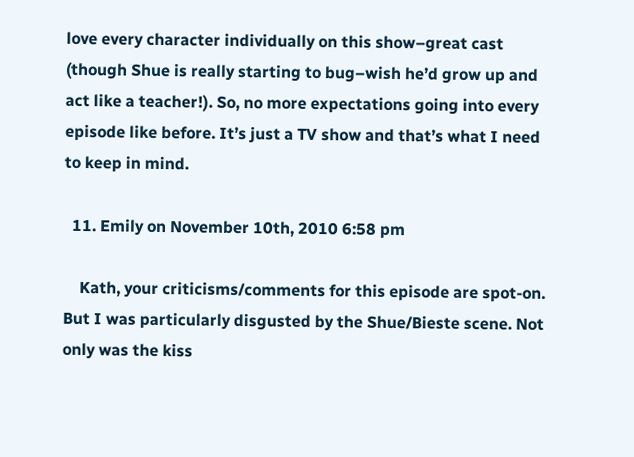love every character individually on this show–great cast (though Shue is really starting to bug–wish he’d grow up and act like a teacher!). So, no more expectations going into every episode like before. It’s just a TV show and that’s what I need to keep in mind.

  11. Emily on November 10th, 2010 6:58 pm

    Kath, your criticisms/comments for this episode are spot-on. But I was particularly disgusted by the Shue/Bieste scene. Not only was the kiss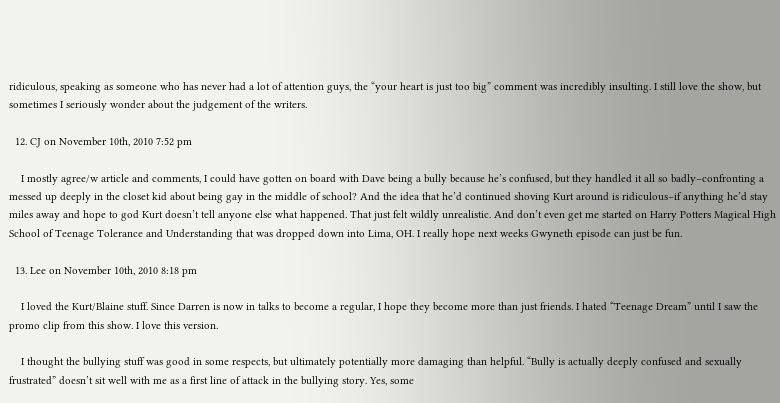ridiculous, speaking as someone who has never had a lot of attention guys, the “your heart is just too big” comment was incredibly insulting. I still love the show, but sometimes I seriously wonder about the judgement of the writers.

  12. CJ on November 10th, 2010 7:52 pm

    I mostly agree/w article and comments, I could have gotten on board with Dave being a bully because he’s confused, but they handled it all so badly–confronting a messed up deeply in the closet kid about being gay in the middle of school? And the idea that he’d continued shoving Kurt around is ridiculous–if anything he’d stay miles away and hope to god Kurt doesn’t tell anyone else what happened. That just felt wildly unrealistic. And don’t even get me started on Harry Potters Magical High School of Teenage Tolerance and Understanding that was dropped down into Lima, OH. I really hope next weeks Gwyneth episode can just be fun.

  13. Lee on November 10th, 2010 8:18 pm

    I loved the Kurt/Blaine stuff. Since Darren is now in talks to become a regular, I hope they become more than just friends. I hated “Teenage Dream” until I saw the promo clip from this show. I love this version.

    I thought the bullying stuff was good in some respects, but ultimately potentially more damaging than helpful. “Bully is actually deeply confused and sexually frustrated” doesn’t sit well with me as a first line of attack in the bullying story. Yes, some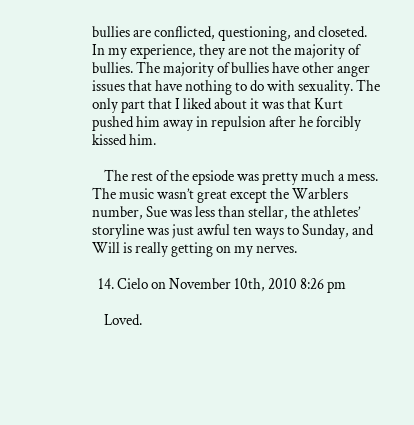bullies are conflicted, questioning, and closeted. In my experience, they are not the majority of bullies. The majority of bullies have other anger issues that have nothing to do with sexuality. The only part that I liked about it was that Kurt pushed him away in repulsion after he forcibly kissed him.

    The rest of the epsiode was pretty much a mess. The music wasn’t great except the Warblers number, Sue was less than stellar, the athletes’ storyline was just awful ten ways to Sunday, and Will is really getting on my nerves.

  14. Cielo on November 10th, 2010 8:26 pm

    Loved.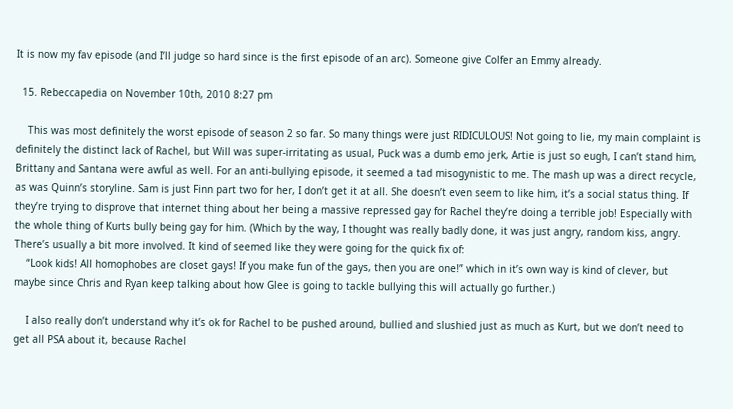It is now my fav episode (and I’ll judge so hard since is the first episode of an arc). Someone give Colfer an Emmy already.

  15. Rebeccapedia on November 10th, 2010 8:27 pm

    This was most definitely the worst episode of season 2 so far. So many things were just RIDICULOUS! Not going to lie, my main complaint is definitely the distinct lack of Rachel, but Will was super-irritating as usual, Puck was a dumb emo jerk, Artie is just so eugh, I can’t stand him, Brittany and Santana were awful as well. For an anti-bullying episode, it seemed a tad misogynistic to me. The mash up was a direct recycle, as was Quinn’s storyline. Sam is just Finn part two for her, I don’t get it at all. She doesn’t even seem to like him, it’s a social status thing. If they’re trying to disprove that internet thing about her being a massive repressed gay for Rachel they’re doing a terrible job! Especially with the whole thing of Kurts bully being gay for him. (Which by the way, I thought was really badly done, it was just angry, random kiss, angry. There’s usually a bit more involved. It kind of seemed like they were going for the quick fix of:
    “Look kids! All homophobes are closet gays! If you make fun of the gays, then you are one!” which in it’s own way is kind of clever, but maybe since Chris and Ryan keep talking about how Glee is going to tackle bullying this will actually go further.)

    I also really don’t understand why it’s ok for Rachel to be pushed around, bullied and slushied just as much as Kurt, but we don’t need to get all PSA about it, because Rachel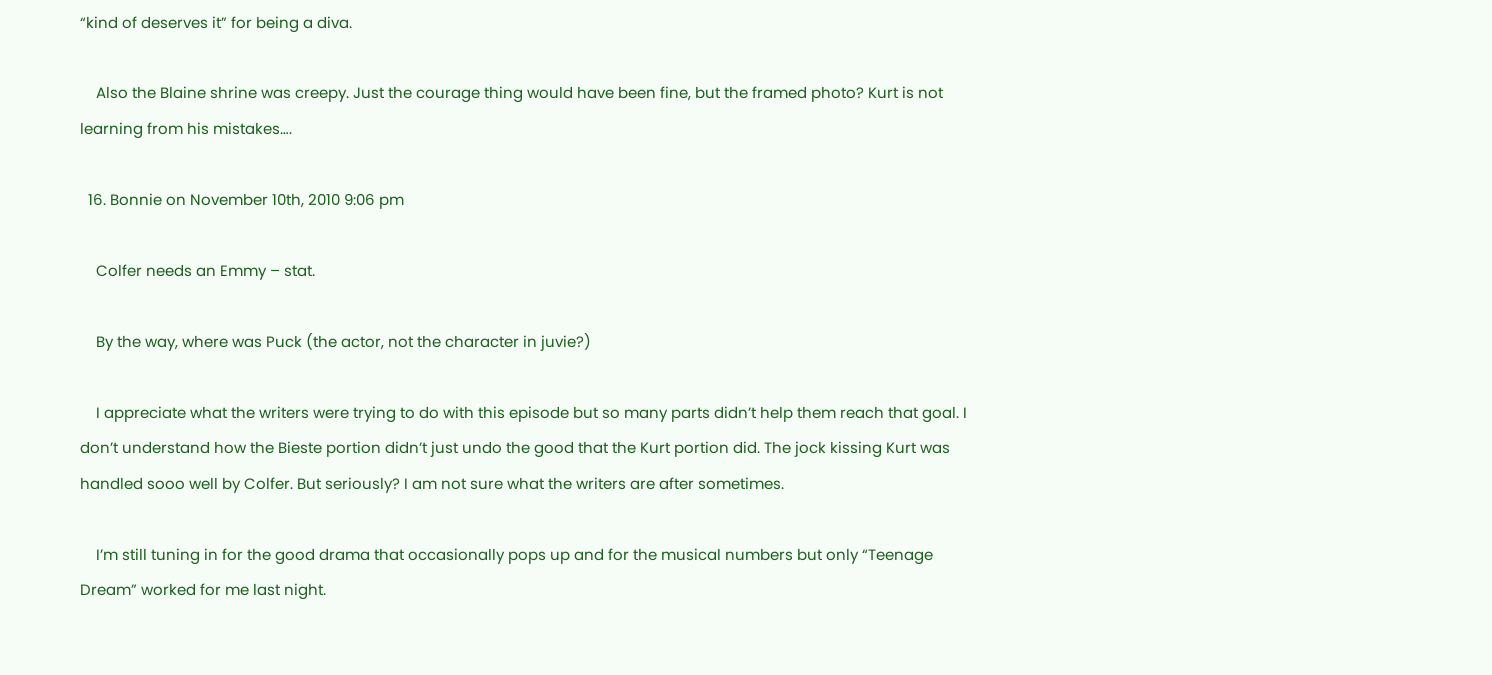“kind of deserves it” for being a diva.

    Also the Blaine shrine was creepy. Just the courage thing would have been fine, but the framed photo? Kurt is not learning from his mistakes….

  16. Bonnie on November 10th, 2010 9:06 pm

    Colfer needs an Emmy – stat.

    By the way, where was Puck (the actor, not the character in juvie?)

    I appreciate what the writers were trying to do with this episode but so many parts didn’t help them reach that goal. I don’t understand how the Bieste portion didn’t just undo the good that the Kurt portion did. The jock kissing Kurt was handled sooo well by Colfer. But seriously? I am not sure what the writers are after sometimes.

    I’m still tuning in for the good drama that occasionally pops up and for the musical numbers but only “Teenage Dream” worked for me last night.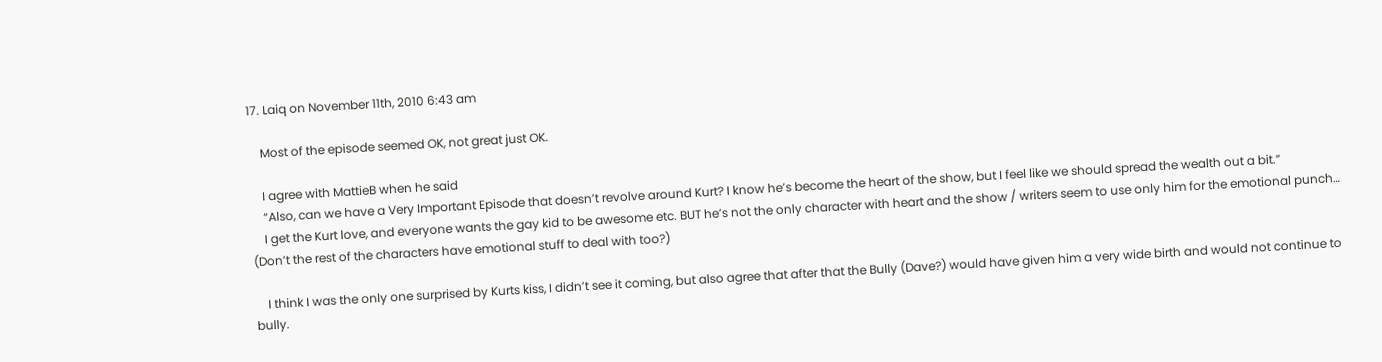17. Laiq on November 11th, 2010 6:43 am

    Most of the episode seemed OK, not great just OK.

    I agree with MattieB when he said
    “Also, can we have a Very Important Episode that doesn’t revolve around Kurt? I know he’s become the heart of the show, but I feel like we should spread the wealth out a bit.”
    I get the Kurt love, and everyone wants the gay kid to be awesome etc. BUT he’s not the only character with heart and the show / writers seem to use only him for the emotional punch… (Don’t the rest of the characters have emotional stuff to deal with too?)

    I think I was the only one surprised by Kurts kiss, I didn’t see it coming, but also agree that after that the Bully (Dave?) would have given him a very wide birth and would not continue to bully.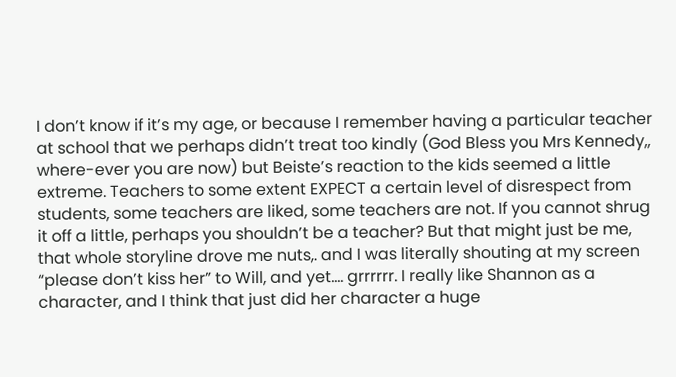I don’t know if it’s my age, or because I remember having a particular teacher at school that we perhaps didn’t treat too kindly (God Bless you Mrs Kennedy,, where-ever you are now) but Beiste’s reaction to the kids seemed a little extreme. Teachers to some extent EXPECT a certain level of disrespect from students, some teachers are liked, some teachers are not. If you cannot shrug it off a little, perhaps you shouldn’t be a teacher? But that might just be me, that whole storyline drove me nuts,. and I was literally shouting at my screen “please don’t kiss her” to Will, and yet…. grrrrrr. I really like Shannon as a character, and I think that just did her character a huge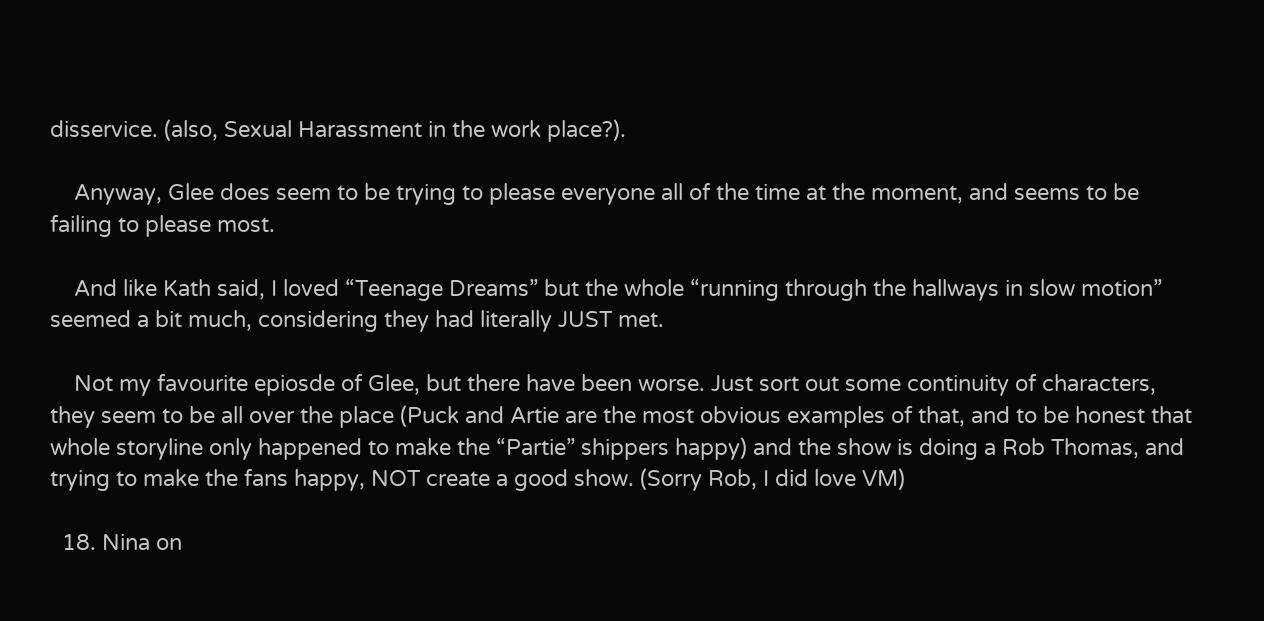disservice. (also, Sexual Harassment in the work place?).

    Anyway, Glee does seem to be trying to please everyone all of the time at the moment, and seems to be failing to please most.

    And like Kath said, I loved “Teenage Dreams” but the whole “running through the hallways in slow motion” seemed a bit much, considering they had literally JUST met.

    Not my favourite epiosde of Glee, but there have been worse. Just sort out some continuity of characters, they seem to be all over the place (Puck and Artie are the most obvious examples of that, and to be honest that whole storyline only happened to make the “Partie” shippers happy) and the show is doing a Rob Thomas, and trying to make the fans happy, NOT create a good show. (Sorry Rob, I did love VM)

  18. Nina on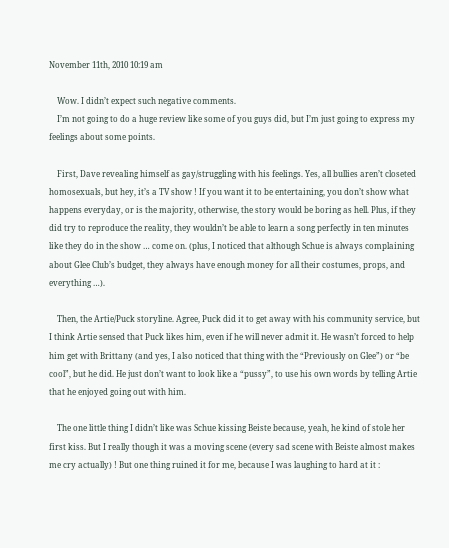November 11th, 2010 10:19 am

    Wow. I didn’t expect such negative comments.
    I’m not going to do a huge review like some of you guys did, but I’m just going to express my feelings about some points.

    First, Dave revealing himself as gay/struggling with his feelings. Yes, all bullies aren’t closeted homosexuals, but hey, it’s a TV show ! If you want it to be entertaining, you don’t show what happens everyday, or is the majority, otherwise, the story would be boring as hell. Plus, if they did try to reproduce the reality, they wouldn’t be able to learn a song perfectly in ten minutes like they do in the show … come on. (plus, I noticed that although Schue is always complaining about Glee Club’s budget, they always have enough money for all their costumes, props, and everything …).

    Then, the Artie/Puck storyline. Agree, Puck did it to get away with his community service, but I think Artie sensed that Puck likes him, even if he will never admit it. He wasn’t forced to help him get with Brittany (and yes, I also noticed that thing with the “Previously on Glee”) or “be cool”, but he did. He just don’t want to look like a “pussy”, to use his own words by telling Artie that he enjoyed going out with him.

    The one little thing I didn’t like was Schue kissing Beiste because, yeah, he kind of stole her first kiss. But I really though it was a moving scene (every sad scene with Beiste almost makes me cry actually) ! But one thing ruined it for me, because I was laughing to hard at it :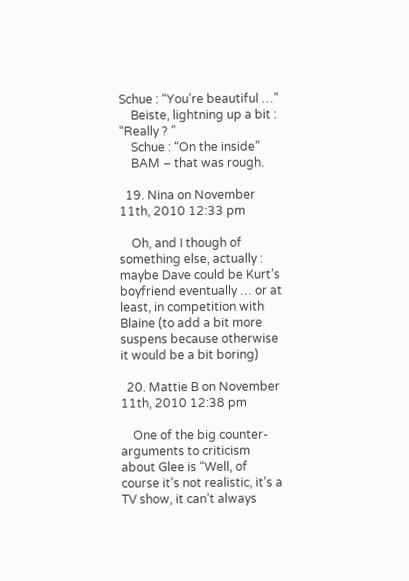Schue : “You’re beautiful …”
    Beiste, lightning up a bit : “Really ? ”
    Schue : “On the inside”
    BAM – that was rough.

  19. Nina on November 11th, 2010 12:33 pm

    Oh, and I though of something else, actually : maybe Dave could be Kurt’s boyfriend eventually … or at least, in competition with Blaine (to add a bit more suspens because otherwise it would be a bit boring)

  20. Mattie B on November 11th, 2010 12:38 pm

    One of the big counter-arguments to criticism about Glee is “Well, of course it’s not realistic, it’s a TV show, it can’t always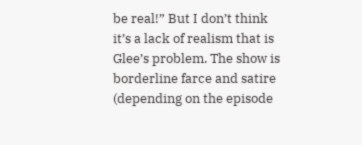be real!” But I don’t think it’s a lack of realism that is Glee’s problem. The show is borderline farce and satire (depending on the episode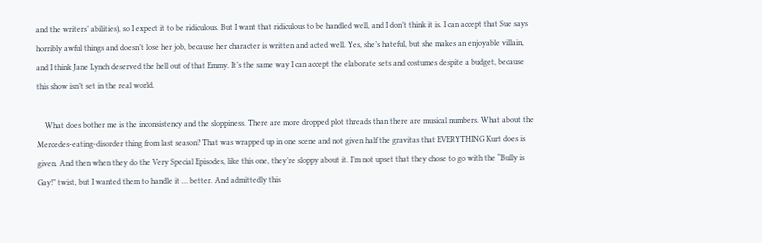and the writers’ abilities), so I expect it to be ridiculous. But I want that ridiculous to be handled well, and I don’t think it is. I can accept that Sue says horribly awful things and doesn’t lose her job, because her character is written and acted well. Yes, she’s hateful, but she makes an enjoyable villain, and I think Jane Lynch deserved the hell out of that Emmy. It’s the same way I can accept the elaborate sets and costumes despite a budget, because this show isn’t set in the real world.

    What does bother me is the inconsistency and the sloppiness. There are more dropped plot threads than there are musical numbers. What about the Mercedes-eating-disorder thing from last season? That was wrapped up in one scene and not given half the gravitas that EVERYTHING Kurt does is given. And then when they do the Very Special Episodes, like this one, they’re sloppy about it. I’m not upset that they chose to go with the “Bully is Gay!” twist, but I wanted them to handle it … better. And admittedly this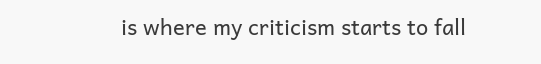is where my criticism starts to fall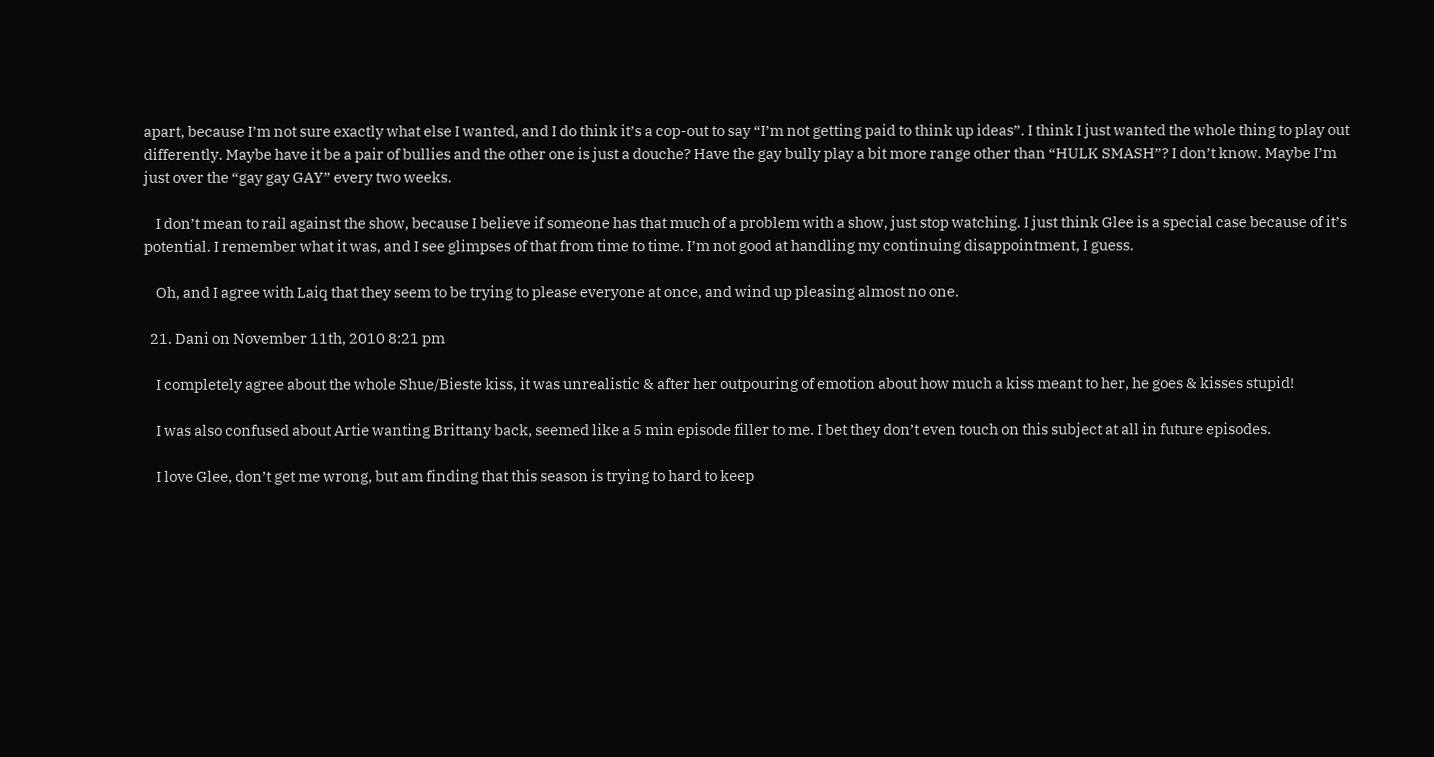apart, because I’m not sure exactly what else I wanted, and I do think it’s a cop-out to say “I’m not getting paid to think up ideas”. I think I just wanted the whole thing to play out differently. Maybe have it be a pair of bullies and the other one is just a douche? Have the gay bully play a bit more range other than “HULK SMASH”? I don’t know. Maybe I’m just over the “gay gay GAY” every two weeks.

    I don’t mean to rail against the show, because I believe if someone has that much of a problem with a show, just stop watching. I just think Glee is a special case because of it’s potential. I remember what it was, and I see glimpses of that from time to time. I’m not good at handling my continuing disappointment, I guess.

    Oh, and I agree with Laiq that they seem to be trying to please everyone at once, and wind up pleasing almost no one.

  21. Dani on November 11th, 2010 8:21 pm

    I completely agree about the whole Shue/Bieste kiss, it was unrealistic & after her outpouring of emotion about how much a kiss meant to her, he goes & kisses stupid!

    I was also confused about Artie wanting Brittany back, seemed like a 5 min episode filler to me. I bet they don’t even touch on this subject at all in future episodes.

    I love Glee, don’t get me wrong, but am finding that this season is trying to hard to keep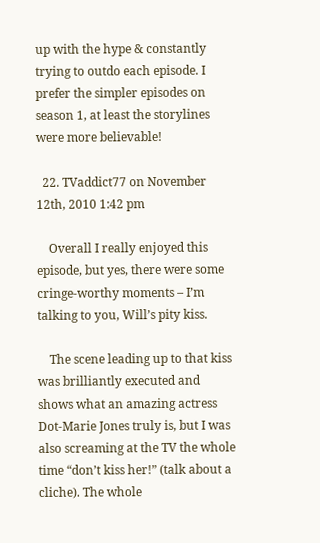up with the hype & constantly trying to outdo each episode. I prefer the simpler episodes on season 1, at least the storylines were more believable!

  22. TVaddict77 on November 12th, 2010 1:42 pm

    Overall I really enjoyed this episode, but yes, there were some cringe-worthy moments – I’m talking to you, Will’s pity kiss.

    The scene leading up to that kiss was brilliantly executed and shows what an amazing actress Dot-Marie Jones truly is, but I was also screaming at the TV the whole time “don’t kiss her!” (talk about a cliche). The whole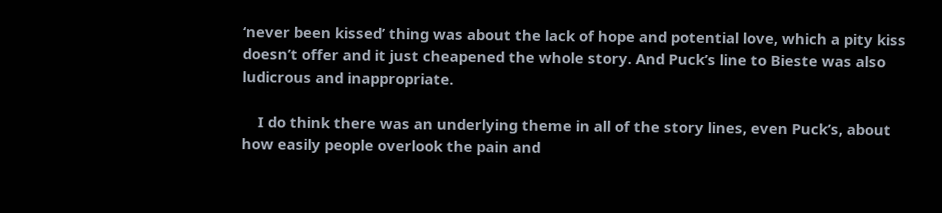‘never been kissed’ thing was about the lack of hope and potential love, which a pity kiss doesn’t offer and it just cheapened the whole story. And Puck’s line to Bieste was also ludicrous and inappropriate.

    I do think there was an underlying theme in all of the story lines, even Puck’s, about how easily people overlook the pain and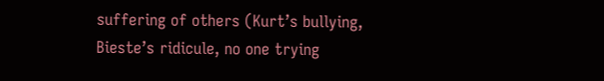suffering of others (Kurt’s bullying, Bieste’s ridicule, no one trying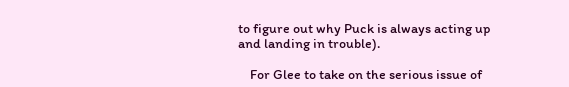to figure out why Puck is always acting up and landing in trouble).

    For Glee to take on the serious issue of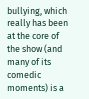bullying, which really has been at the core of the show (and many of its comedic moments) is a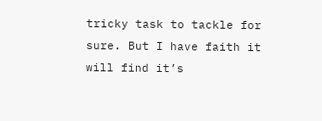tricky task to tackle for sure. But I have faith it will find it’s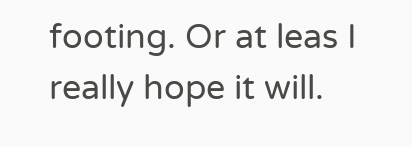footing. Or at leas I really hope it will.